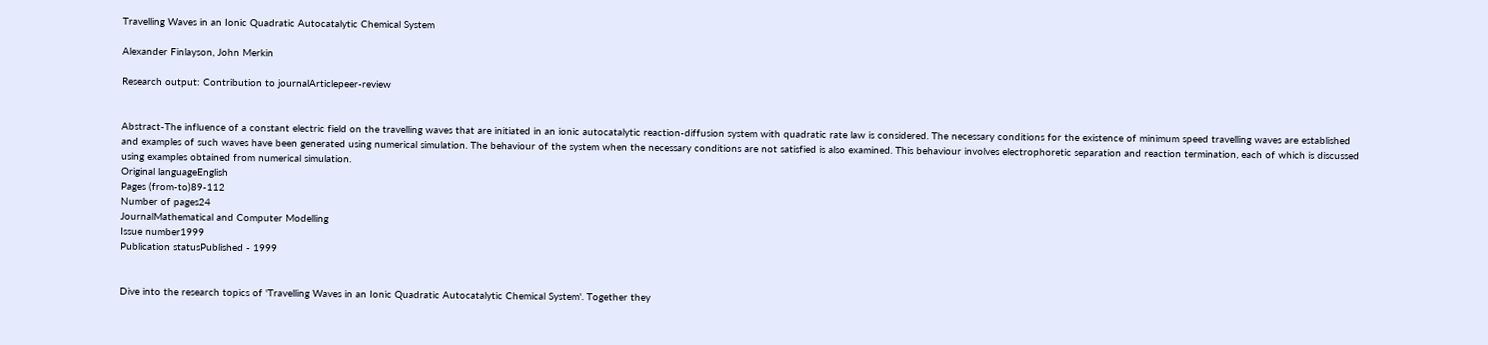Travelling Waves in an Ionic Quadratic Autocatalytic Chemical System

Alexander Finlayson, John Merkin

Research output: Contribution to journalArticlepeer-review


Abstract-The influence of a constant electric field on the travelling waves that are initiated in an ionic autocatalytic reaction-diffusion system with quadratic rate law is considered. The necessary conditions for the existence of minimum speed travelling waves are established and examples of such waves have been generated using numerical simulation. The behaviour of the system when the necessary conditions are not satisfied is also examined. This behaviour involves electrophoretic separation and reaction termination, each of which is discussed using examples obtained from numerical simulation.
Original languageEnglish
Pages (from-to)89-112
Number of pages24
JournalMathematical and Computer Modelling
Issue number1999
Publication statusPublished - 1999


Dive into the research topics of 'Travelling Waves in an Ionic Quadratic Autocatalytic Chemical System'. Together they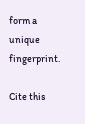form a unique fingerprint.

Cite this